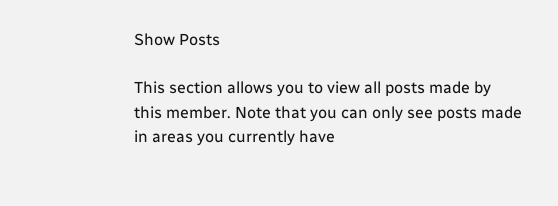Show Posts

This section allows you to view all posts made by this member. Note that you can only see posts made in areas you currently have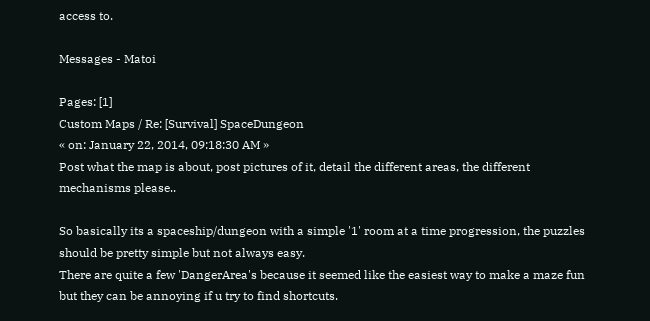access to.

Messages - Matoi

Pages: [1]
Custom Maps / Re: [Survival] SpaceDungeon
« on: January 22, 2014, 09:18:30 AM »
Post what the map is about, post pictures of it, detail the different areas, the different mechanisms please..

So basically its a spaceship/dungeon with a simple '1' room at a time progression, the puzzles should be pretty simple but not always easy.
There are quite a few 'DangerArea's because it seemed like the easiest way to make a maze fun but they can be annoying if u try to find shortcuts.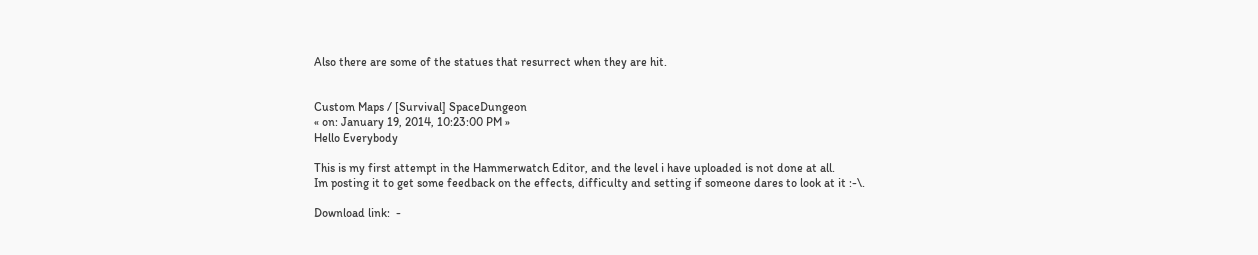Also there are some of the statues that resurrect when they are hit.


Custom Maps / [Survival] SpaceDungeon
« on: January 19, 2014, 10:23:00 PM »
Hello Everybody

This is my first attempt in the Hammerwatch Editor, and the level i have uploaded is not done at all.
Im posting it to get some feedback on the effects, difficulty and setting if someone dares to look at it :-\.

Download link:  -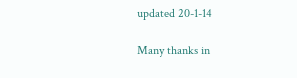updated 20-1-14

Many thanks in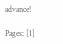advance!

Pages: [1]